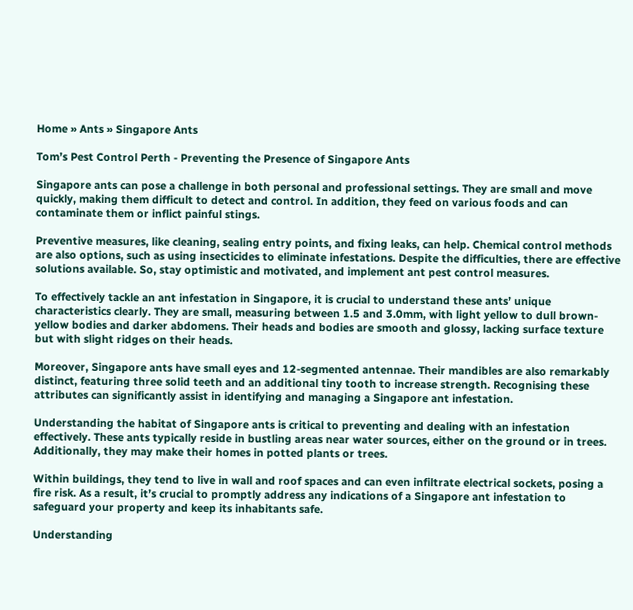Home » Ants » Singapore Ants

Tom’s Pest Control Perth - Preventing the Presence of Singapore Ants

Singapore ants can pose a challenge in both personal and professional settings. They are small and move quickly, making them difficult to detect and control. In addition, they feed on various foods and can contaminate them or inflict painful stings.

Preventive measures, like cleaning, sealing entry points, and fixing leaks, can help. Chemical control methods are also options, such as using insecticides to eliminate infestations. Despite the difficulties, there are effective solutions available. So, stay optimistic and motivated, and implement ant pest control measures.

To effectively tackle an ant infestation in Singapore, it is crucial to understand these ants’ unique characteristics clearly. They are small, measuring between 1.5 and 3.0mm, with light yellow to dull brown-yellow bodies and darker abdomens. Their heads and bodies are smooth and glossy, lacking surface texture but with slight ridges on their heads.

Moreover, Singapore ants have small eyes and 12-segmented antennae. Their mandibles are also remarkably distinct, featuring three solid teeth and an additional tiny tooth to increase strength. Recognising these attributes can significantly assist in identifying and managing a Singapore ant infestation.

Understanding the habitat of Singapore ants is critical to preventing and dealing with an infestation effectively. These ants typically reside in bustling areas near water sources, either on the ground or in trees. Additionally, they may make their homes in potted plants or trees.

Within buildings, they tend to live in wall and roof spaces and can even infiltrate electrical sockets, posing a fire risk. As a result, it’s crucial to promptly address any indications of a Singapore ant infestation to safeguard your property and keep its inhabitants safe.

Understanding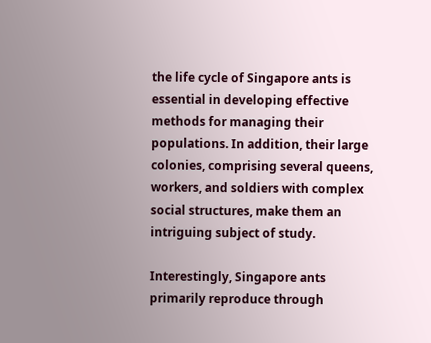the life cycle of Singapore ants is essential in developing effective methods for managing their populations. In addition, their large colonies, comprising several queens, workers, and soldiers with complex social structures, make them an intriguing subject of study.

Interestingly, Singapore ants primarily reproduce through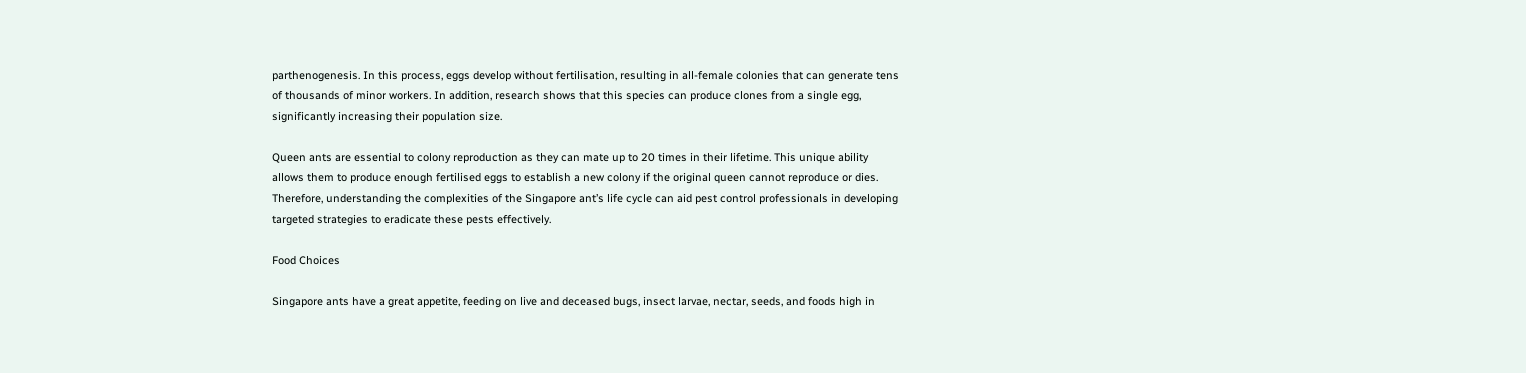parthenogenesis. In this process, eggs develop without fertilisation, resulting in all-female colonies that can generate tens of thousands of minor workers. In addition, research shows that this species can produce clones from a single egg, significantly increasing their population size.

Queen ants are essential to colony reproduction as they can mate up to 20 times in their lifetime. This unique ability allows them to produce enough fertilised eggs to establish a new colony if the original queen cannot reproduce or dies. Therefore, understanding the complexities of the Singapore ant’s life cycle can aid pest control professionals in developing targeted strategies to eradicate these pests effectively.

Food Choices

Singapore ants have a great appetite, feeding on live and deceased bugs, insect larvae, nectar, seeds, and foods high in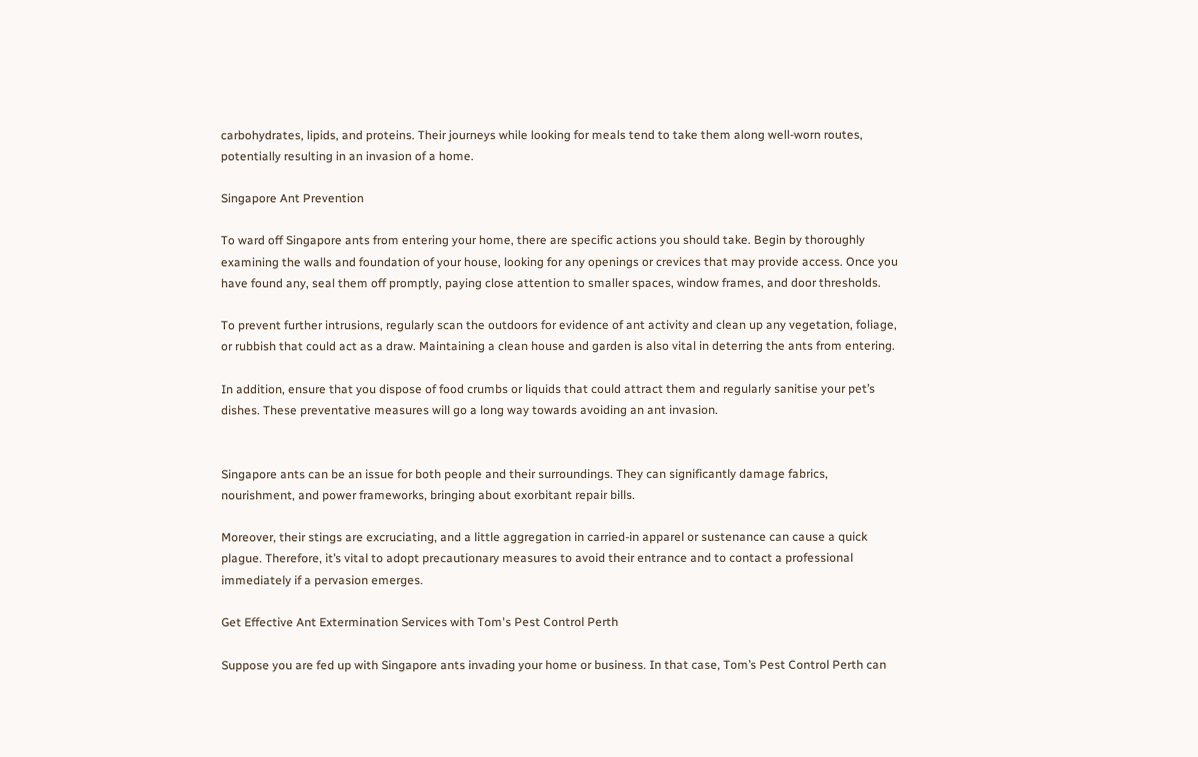carbohydrates, lipids, and proteins. Their journeys while looking for meals tend to take them along well-worn routes, potentially resulting in an invasion of a home.

Singapore Ant Prevention

To ward off Singapore ants from entering your home, there are specific actions you should take. Begin by thoroughly examining the walls and foundation of your house, looking for any openings or crevices that may provide access. Once you have found any, seal them off promptly, paying close attention to smaller spaces, window frames, and door thresholds.

To prevent further intrusions, regularly scan the outdoors for evidence of ant activity and clean up any vegetation, foliage, or rubbish that could act as a draw. Maintaining a clean house and garden is also vital in deterring the ants from entering.

In addition, ensure that you dispose of food crumbs or liquids that could attract them and regularly sanitise your pet’s dishes. These preventative measures will go a long way towards avoiding an ant invasion.


Singapore ants can be an issue for both people and their surroundings. They can significantly damage fabrics, nourishment, and power frameworks, bringing about exorbitant repair bills.

Moreover, their stings are excruciating, and a little aggregation in carried-in apparel or sustenance can cause a quick plague. Therefore, it’s vital to adopt precautionary measures to avoid their entrance and to contact a professional immediately if a pervasion emerges.

Get Effective Ant Extermination Services with Tom's Pest Control Perth

Suppose you are fed up with Singapore ants invading your home or business. In that case, Tom’s Pest Control Perth can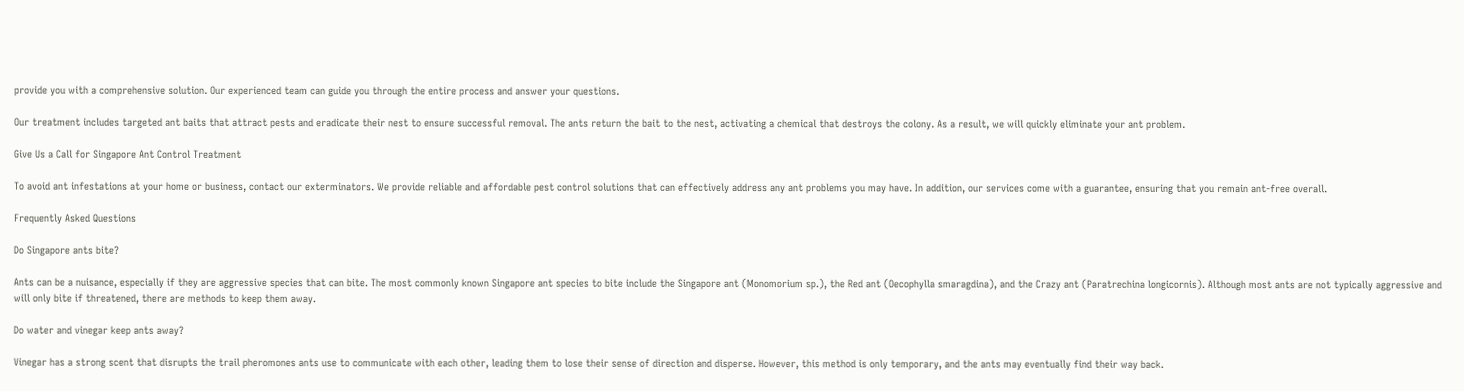provide you with a comprehensive solution. Our experienced team can guide you through the entire process and answer your questions.

Our treatment includes targeted ant baits that attract pests and eradicate their nest to ensure successful removal. The ants return the bait to the nest, activating a chemical that destroys the colony. As a result, we will quickly eliminate your ant problem.

Give Us a Call for Singapore Ant Control Treatment

To avoid ant infestations at your home or business, contact our exterminators. We provide reliable and affordable pest control solutions that can effectively address any ant problems you may have. In addition, our services come with a guarantee, ensuring that you remain ant-free overall.

Frequently Asked Questions

Do Singapore ants bite?

Ants can be a nuisance, especially if they are aggressive species that can bite. The most commonly known Singapore ant species to bite include the Singapore ant (Monomorium sp.), the Red ant (Oecophylla smaragdina), and the Crazy ant (Paratrechina longicornis). Although most ants are not typically aggressive and will only bite if threatened, there are methods to keep them away.

Do water and vinegar keep ants away?

Vinegar has a strong scent that disrupts the trail pheromones ants use to communicate with each other, leading them to lose their sense of direction and disperse. However, this method is only temporary, and the ants may eventually find their way back.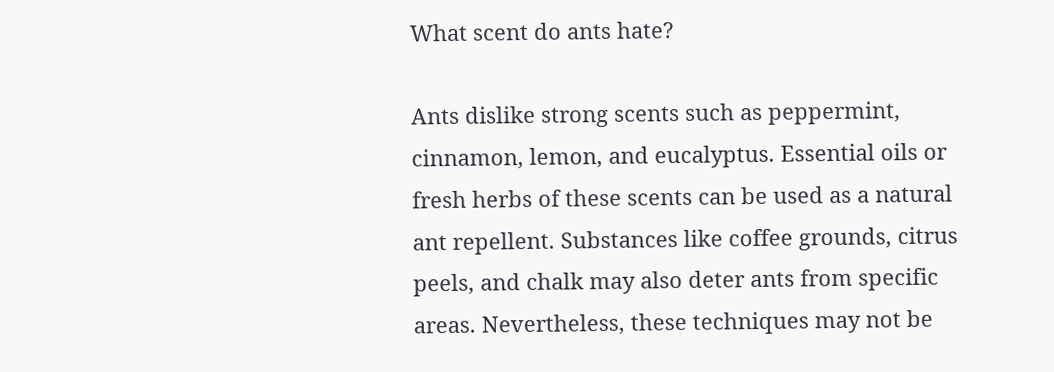What scent do ants hate?

Ants dislike strong scents such as peppermint, cinnamon, lemon, and eucalyptus. Essential oils or fresh herbs of these scents can be used as a natural ant repellent. Substances like coffee grounds, citrus peels, and chalk may also deter ants from specific areas. Nevertheless, these techniques may not be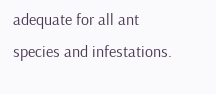adequate for all ant species and infestations.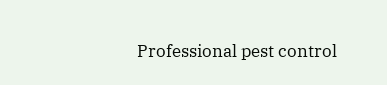Professional pest control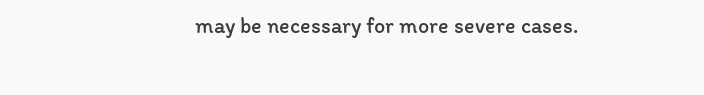may be necessary for more severe cases.